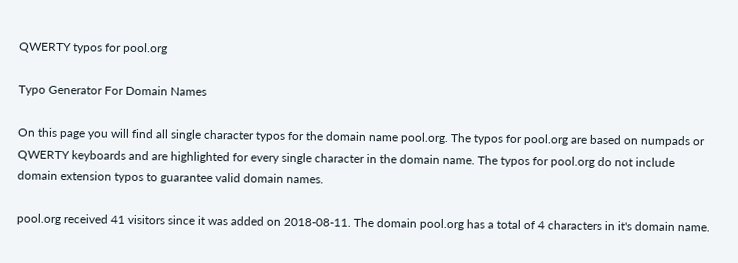QWERTY typos for pool.org

Typo Generator For Domain Names

On this page you will find all single character typos for the domain name pool.org. The typos for pool.org are based on numpads or QWERTY keyboards and are highlighted for every single character in the domain name. The typos for pool.org do not include domain extension typos to guarantee valid domain names.

pool.org received 41 visitors since it was added on 2018-08-11. The domain pool.org has a total of 4 characters in it's domain name.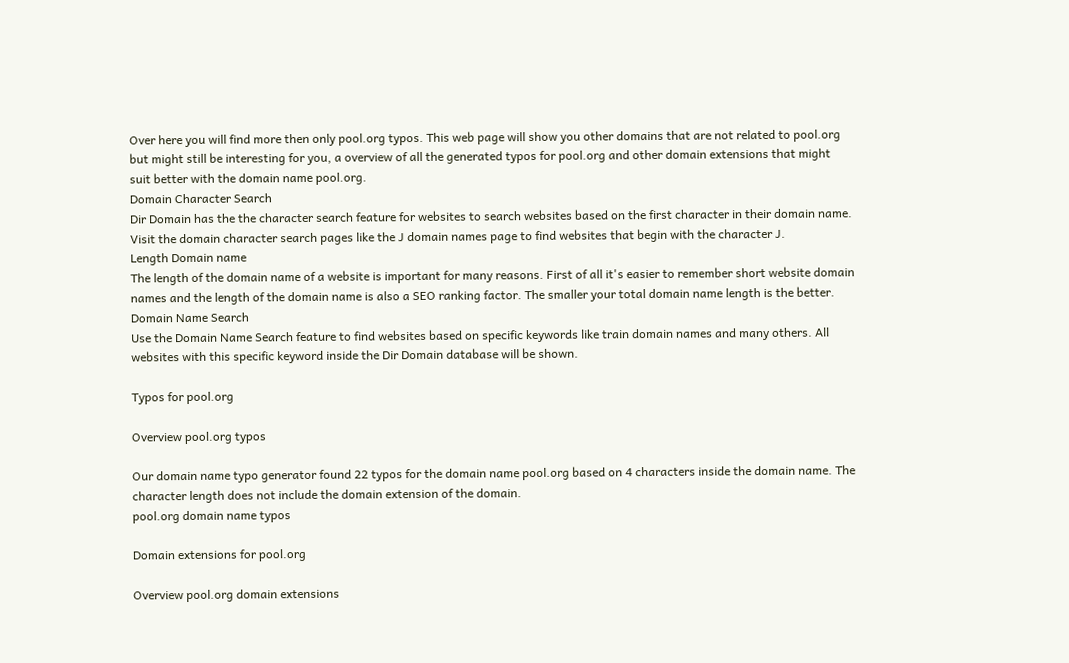Over here you will find more then only pool.org typos. This web page will show you other domains that are not related to pool.org but might still be interesting for you, a overview of all the generated typos for pool.org and other domain extensions that might suit better with the domain name pool.org.
Domain Character Search
Dir Domain has the the character search feature for websites to search websites based on the first character in their domain name. Visit the domain character search pages like the J domain names page to find websites that begin with the character J.
Length Domain name
The length of the domain name of a website is important for many reasons. First of all it's easier to remember short website domain names and the length of the domain name is also a SEO ranking factor. The smaller your total domain name length is the better.
Domain Name Search
Use the Domain Name Search feature to find websites based on specific keywords like train domain names and many others. All websites with this specific keyword inside the Dir Domain database will be shown.

Typos for pool.org

Overview pool.org typos

Our domain name typo generator found 22 typos for the domain name pool.org based on 4 characters inside the domain name. The character length does not include the domain extension of the domain.
pool.org domain name typos

Domain extensions for pool.org

Overview pool.org domain extensions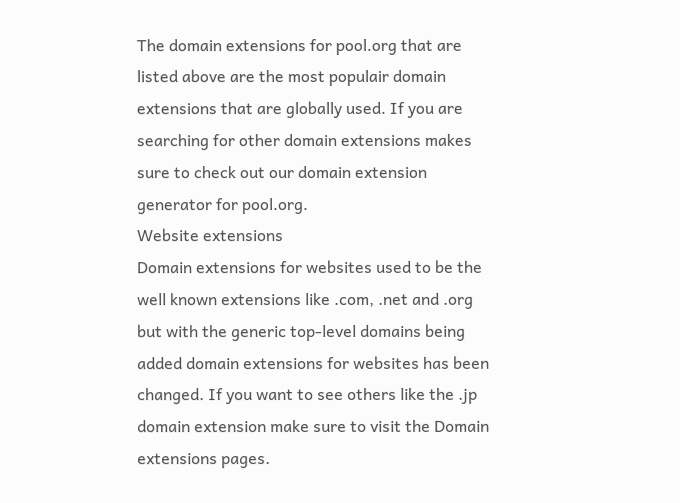The domain extensions for pool.org that are listed above are the most populair domain extensions that are globally used. If you are searching for other domain extensions makes sure to check out our domain extension generator for pool.org.
Website extensions
Domain extensions for websites used to be the well known extensions like .com, .net and .org but with the generic top-level domains being added domain extensions for websites has been changed. If you want to see others like the .jp domain extension make sure to visit the Domain extensions pages.